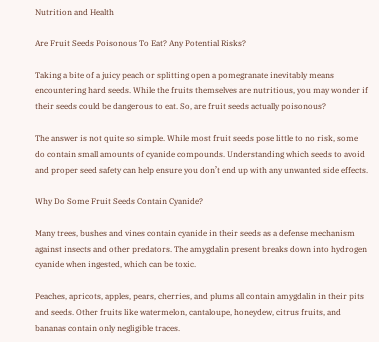Nutrition and Health

Are Fruit Seeds Poisonous To Eat? Any Potential Risks?

Taking a bite of a juicy peach or splitting open a pomegranate inevitably means encountering hard seeds. While the fruits themselves are nutritious, you may wonder if their seeds could be dangerous to eat. So, are fruit seeds actually poisonous?

The answer is not quite so simple. While most fruit seeds pose little to no risk, some do contain small amounts of cyanide compounds. Understanding which seeds to avoid and proper seed safety can help ensure you don’t end up with any unwanted side effects.

Why Do Some Fruit Seeds Contain Cyanide?

Many trees, bushes and vines contain cyanide in their seeds as a defense mechanism against insects and other predators. The amygdalin present breaks down into hydrogen cyanide when ingested, which can be toxic.

Peaches, apricots, apples, pears, cherries, and plums all contain amygdalin in their pits and seeds. Other fruits like watermelon, cantaloupe, honeydew, citrus fruits, and bananas contain only negligible traces.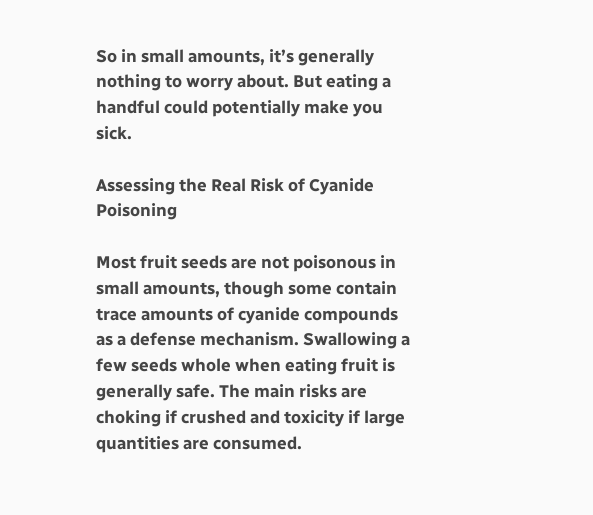So in small amounts, it’s generally nothing to worry about. But eating a handful could potentially make you sick.

Assessing the Real Risk of Cyanide Poisoning

Most fruit seeds are not poisonous in small amounts, though some contain trace amounts of cyanide compounds as a defense mechanism. Swallowing a few seeds whole when eating fruit is generally safe. The main risks are choking if crushed and toxicity if large quantities are consumed.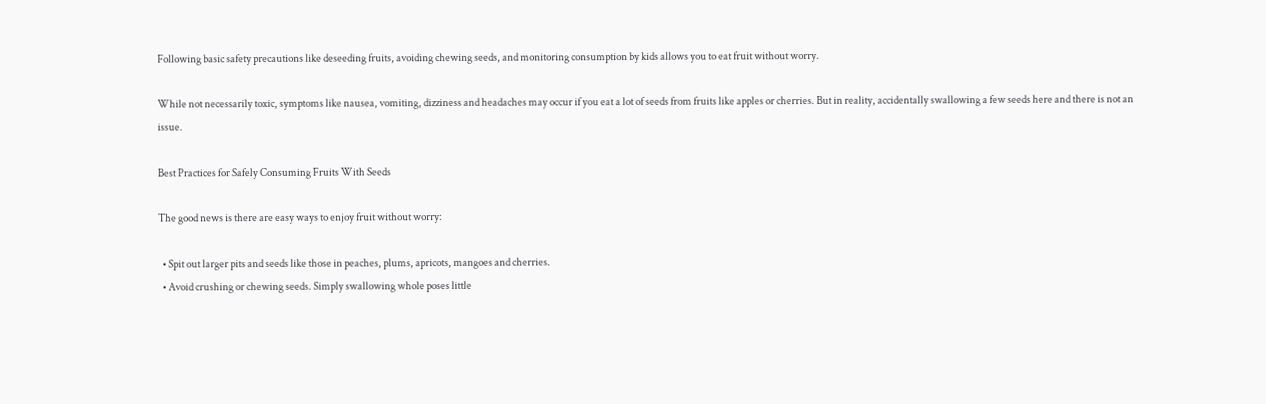Following basic safety precautions like deseeding fruits, avoiding chewing seeds, and monitoring consumption by kids allows you to eat fruit without worry.

While not necessarily toxic, symptoms like nausea, vomiting, dizziness and headaches may occur if you eat a lot of seeds from fruits like apples or cherries. But in reality, accidentally swallowing a few seeds here and there is not an issue.

Best Practices for Safely Consuming Fruits With Seeds

The good news is there are easy ways to enjoy fruit without worry:

  • Spit out larger pits and seeds like those in peaches, plums, apricots, mangoes and cherries.
  • Avoid crushing or chewing seeds. Simply swallowing whole poses little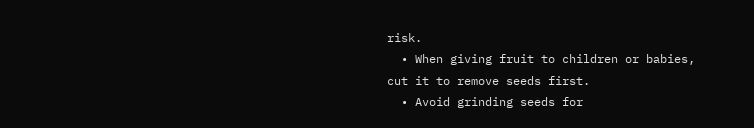risk.
  • When giving fruit to children or babies, cut it to remove seeds first.
  • Avoid grinding seeds for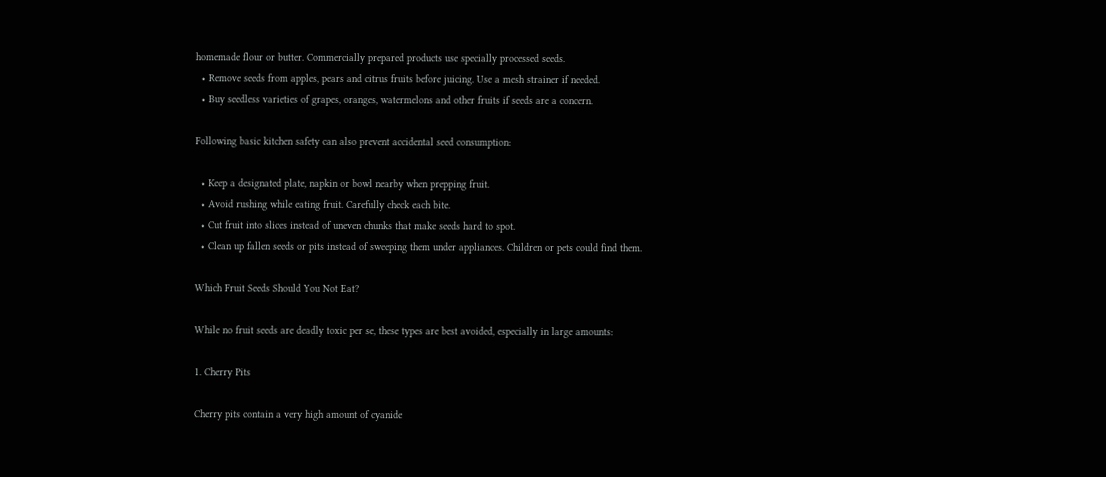homemade flour or butter. Commercially prepared products use specially processed seeds.
  • Remove seeds from apples, pears and citrus fruits before juicing. Use a mesh strainer if needed.
  • Buy seedless varieties of grapes, oranges, watermelons and other fruits if seeds are a concern.

Following basic kitchen safety can also prevent accidental seed consumption:

  • Keep a designated plate, napkin or bowl nearby when prepping fruit.
  • Avoid rushing while eating fruit. Carefully check each bite.
  • Cut fruit into slices instead of uneven chunks that make seeds hard to spot.
  • Clean up fallen seeds or pits instead of sweeping them under appliances. Children or pets could find them.

Which Fruit Seeds Should You Not Eat?

While no fruit seeds are deadly toxic per se, these types are best avoided, especially in large amounts:

1. Cherry Pits

Cherry pits contain a very high amount of cyanide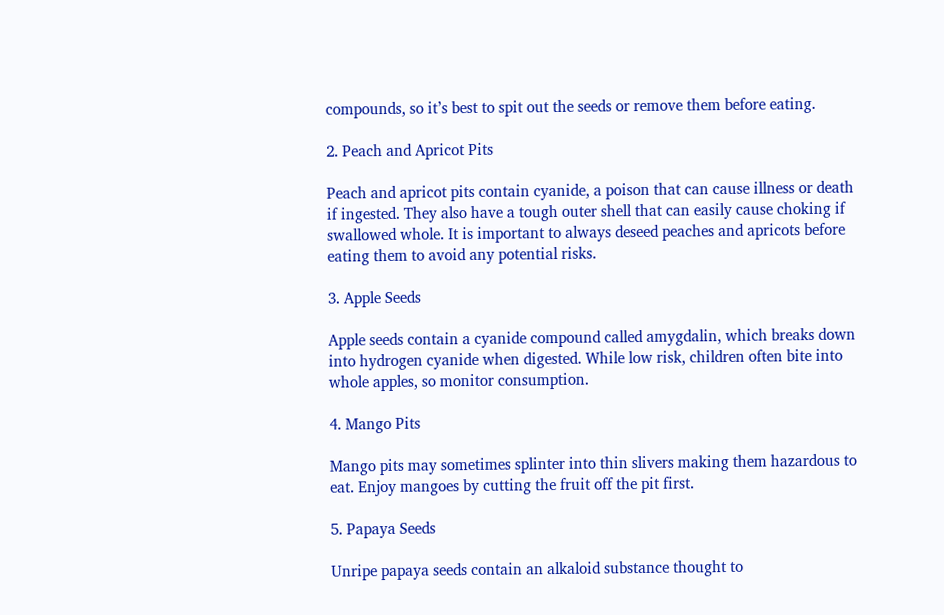compounds, so it’s best to spit out the seeds or remove them before eating.

2. Peach and Apricot Pits

Peach and apricot pits contain cyanide, a poison that can cause illness or death if ingested. They also have a tough outer shell that can easily cause choking if swallowed whole. It is important to always deseed peaches and apricots before eating them to avoid any potential risks.

3. Apple Seeds

Apple seeds contain a cyanide compound called amygdalin, which breaks down into hydrogen cyanide when digested. While low risk, children often bite into whole apples, so monitor consumption.

4. Mango Pits

Mango pits may sometimes splinter into thin slivers making them hazardous to eat. Enjoy mangoes by cutting the fruit off the pit first.

5. Papaya Seeds

Unripe papaya seeds contain an alkaloid substance thought to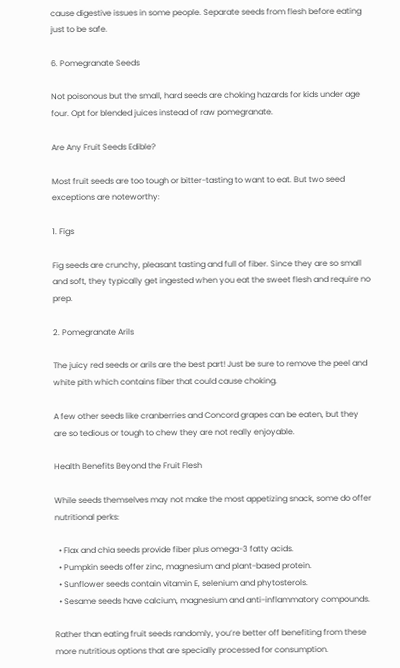cause digestive issues in some people. Separate seeds from flesh before eating just to be safe.

6. Pomegranate Seeds

Not poisonous but the small, hard seeds are choking hazards for kids under age four. Opt for blended juices instead of raw pomegranate.

Are Any Fruit Seeds Edible?

Most fruit seeds are too tough or bitter-tasting to want to eat. But two seed exceptions are noteworthy:

1. Figs

Fig seeds are crunchy, pleasant tasting and full of fiber. Since they are so small and soft, they typically get ingested when you eat the sweet flesh and require no prep.

2. Pomegranate Arils

The juicy red seeds or arils are the best part! Just be sure to remove the peel and white pith which contains fiber that could cause choking.

A few other seeds like cranberries and Concord grapes can be eaten, but they are so tedious or tough to chew they are not really enjoyable.

Health Benefits Beyond the Fruit Flesh

While seeds themselves may not make the most appetizing snack, some do offer nutritional perks:

  • Flax and chia seeds provide fiber plus omega-3 fatty acids.
  • Pumpkin seeds offer zinc, magnesium and plant-based protein.
  • Sunflower seeds contain vitamin E, selenium and phytosterols.
  • Sesame seeds have calcium, magnesium and anti-inflammatory compounds.

Rather than eating fruit seeds randomly, you’re better off benefiting from these more nutritious options that are specially processed for consumption.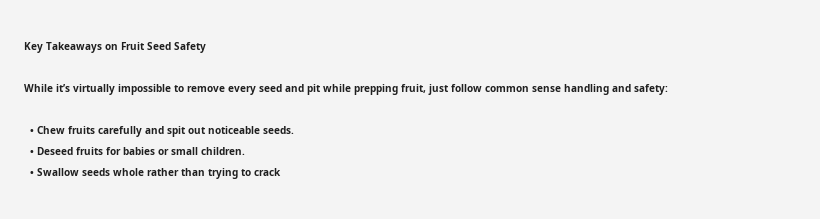Key Takeaways on Fruit Seed Safety

While it’s virtually impossible to remove every seed and pit while prepping fruit, just follow common sense handling and safety:

  • Chew fruits carefully and spit out noticeable seeds.
  • Deseed fruits for babies or small children.
  • Swallow seeds whole rather than trying to crack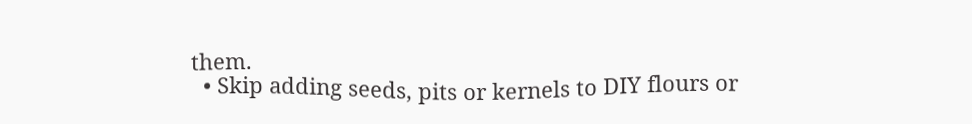them.
  • Skip adding seeds, pits or kernels to DIY flours or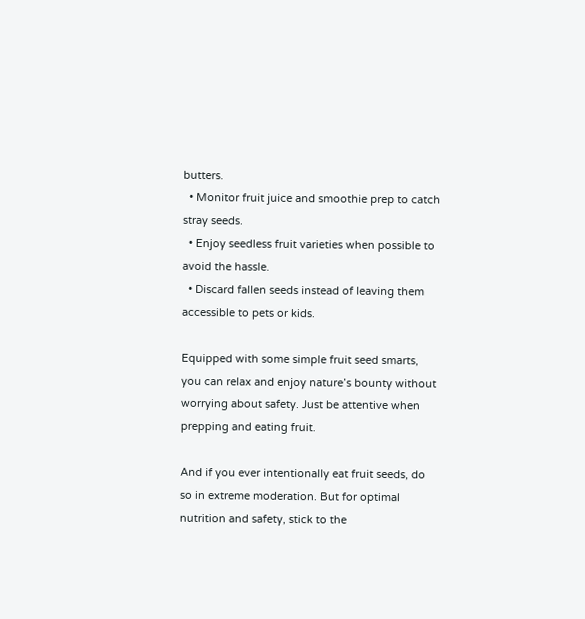butters.
  • Monitor fruit juice and smoothie prep to catch stray seeds.
  • Enjoy seedless fruit varieties when possible to avoid the hassle.
  • Discard fallen seeds instead of leaving them accessible to pets or kids.

Equipped with some simple fruit seed smarts, you can relax and enjoy nature’s bounty without worrying about safety. Just be attentive when prepping and eating fruit.

And if you ever intentionally eat fruit seeds, do so in extreme moderation. But for optimal nutrition and safety, stick to the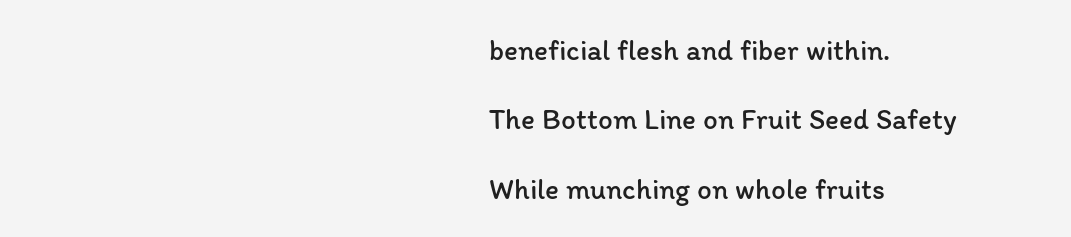beneficial flesh and fiber within.

The Bottom Line on Fruit Seed Safety

While munching on whole fruits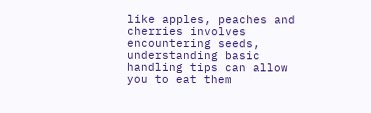like apples, peaches and cherries involves encountering seeds, understanding basic handling tips can allow you to eat them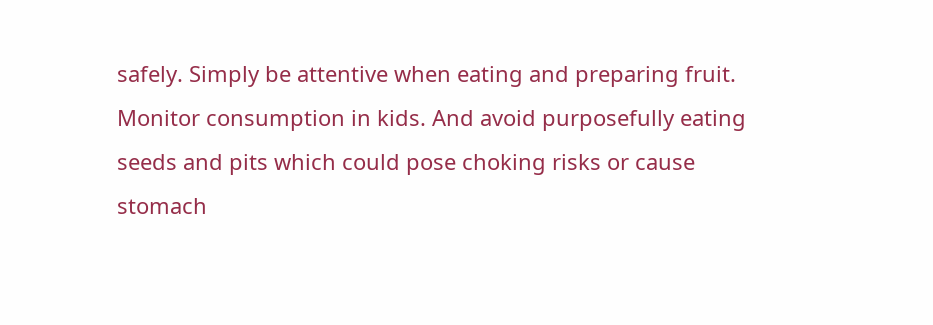safely. Simply be attentive when eating and preparing fruit. Monitor consumption in kids. And avoid purposefully eating seeds and pits which could pose choking risks or cause stomach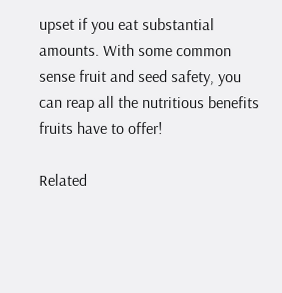upset if you eat substantial amounts. With some common sense fruit and seed safety, you can reap all the nutritious benefits fruits have to offer!

Related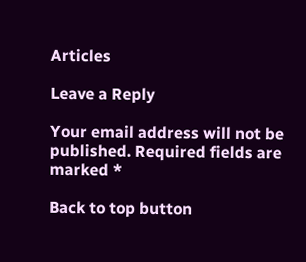Articles

Leave a Reply

Your email address will not be published. Required fields are marked *

Back to top button